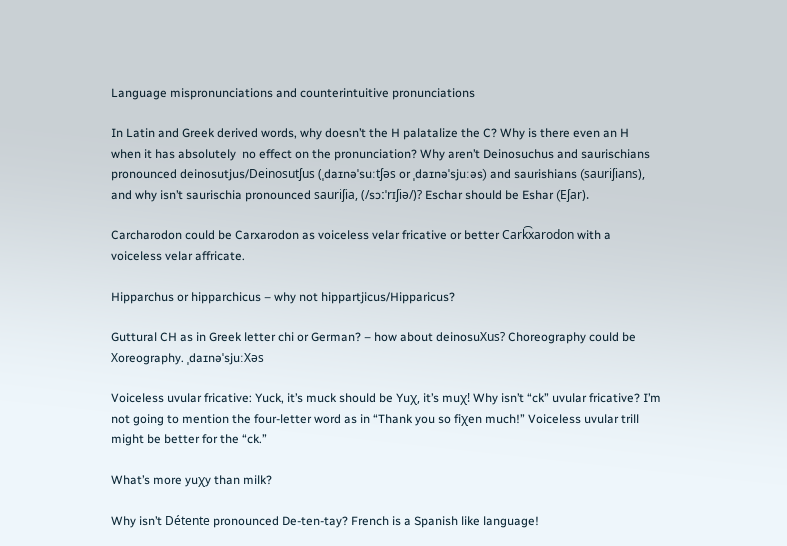Language mispronunciations and counterintuitive pronunciations

In Latin and Greek derived words, why doesn’t the H palatalize the C? Why is there even an H when it has absolutely  no effect on the pronunciation? Why aren’t Deinosuchus and saurischians pronounced deinosutjus/Deinosutʃus (ˌdaɪnəˈsuːtʃəs or ˌdaɪnəˈsjuːəs) and saurishians (sauriʃians), and why isn’t saurischia pronounced sauriʃia, (/sɔːˈrɪʃiə/)? Eschar should be Eshar (Eʃar).

Carcharodon could be Carxarodon as voiceless velar fricative or better Cark͡xarodon with a voiceless velar affricate.

Hipparchus or hipparchicus – why not hippartjicus/Hipparicus?

Guttural CH as in Greek letter chi or German? – how about deinosuΧus? Choreography could be Χoreography. ˌdaɪnəˈsjuːΧəs

Voiceless uvular fricative: Yuck, it’s muck should be Yuχ, it’s muχ! Why isn’t “ck” uvular fricative? I’m not going to mention the four-letter word as in “Thank you so fiχen much!” Voiceless uvular trill might be better for the “ck.”

What’s more yuχy than milk?

Why isn’t Détente pronounced De-ten-tay? French is a Spanish like language!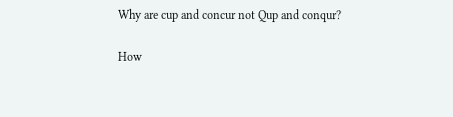Why are cup and concur not Qup and conqur?

How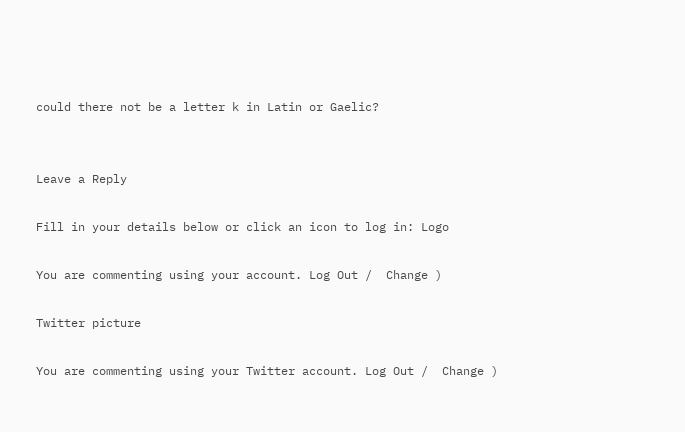could there not be a letter k in Latin or Gaelic?


Leave a Reply

Fill in your details below or click an icon to log in: Logo

You are commenting using your account. Log Out /  Change )

Twitter picture

You are commenting using your Twitter account. Log Out /  Change )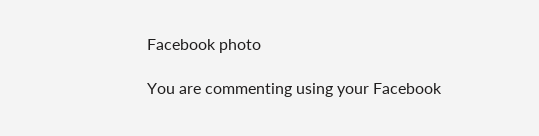Facebook photo

You are commenting using your Facebook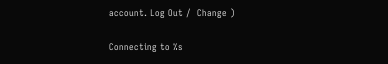account. Log Out /  Change )

Connecting to %s